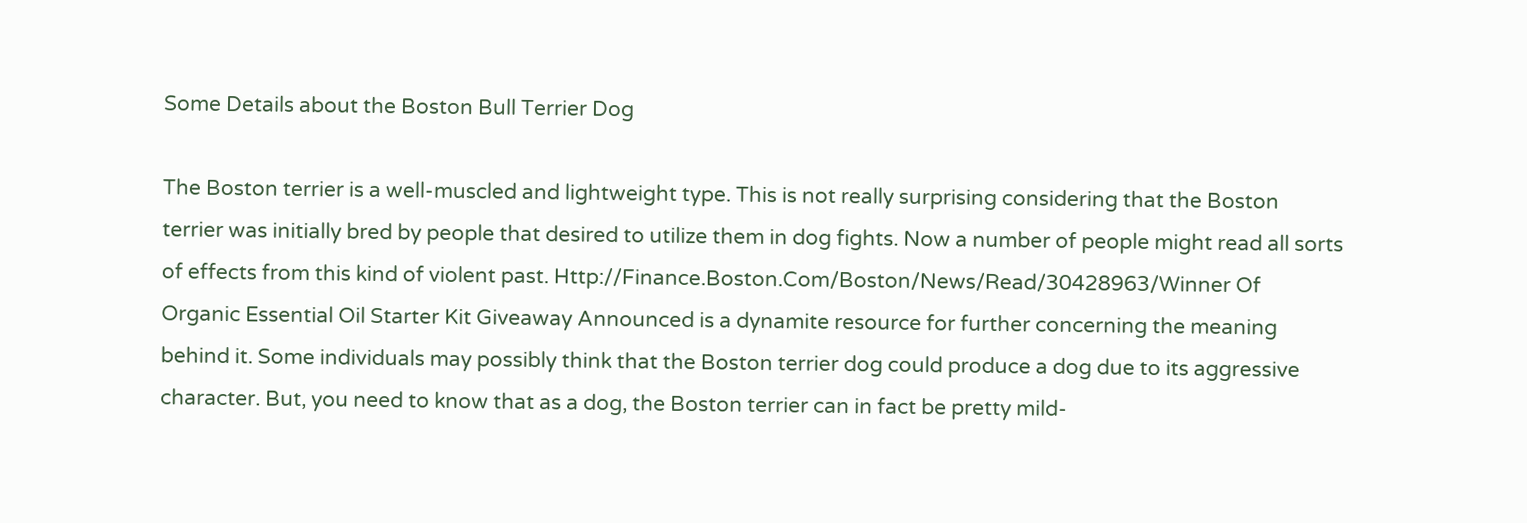Some Details about the Boston Bull Terrier Dog

The Boston terrier is a well-muscled and lightweight type. This is not really surprising considering that the Boston terrier was initially bred by people that desired to utilize them in dog fights. Now a number of people might read all sorts of effects from this kind of violent past. Http://Finance.Boston.Com/Boston/News/Read/30428963/Winner Of Organic Essential Oil Starter Kit Giveaway Announced is a dynamite resource for further concerning the meaning behind it. Some individuals may possibly think that the Boston terrier dog could produce a dog due to its aggressive character. But, you need to know that as a dog, the Boston terrier can in fact be pretty mild-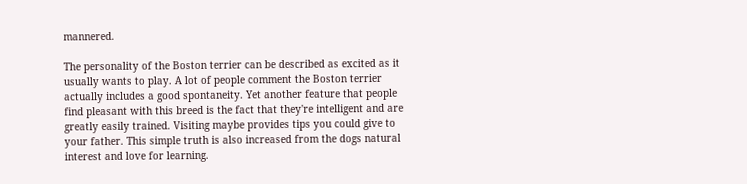mannered.

The personality of the Boston terrier can be described as excited as it usually wants to play. A lot of people comment the Boston terrier actually includes a good spontaneity. Yet another feature that people find pleasant with this breed is the fact that they're intelligent and are greatly easily trained. Visiting maybe provides tips you could give to your father. This simple truth is also increased from the dogs natural interest and love for learning.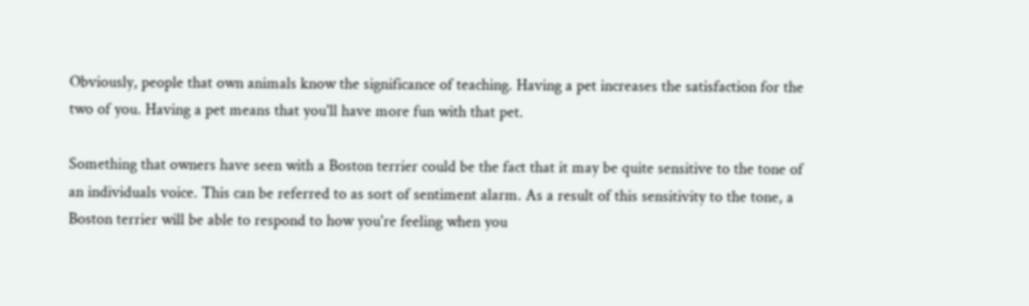Obviously, people that own animals know the significance of teaching. Having a pet increases the satisfaction for the two of you. Having a pet means that you'll have more fun with that pet.

Something that owners have seen with a Boston terrier could be the fact that it may be quite sensitive to the tone of an individuals voice. This can be referred to as sort of sentiment alarm. As a result of this sensitivity to the tone, a Boston terrier will be able to respond to how you're feeling when you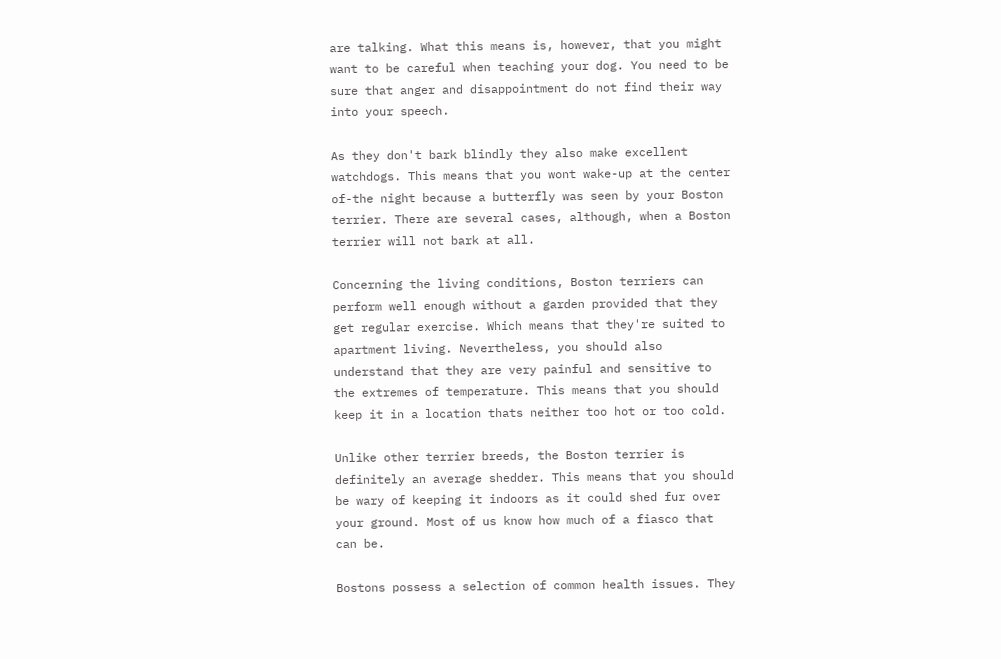are talking. What this means is, however, that you might want to be careful when teaching your dog. You need to be sure that anger and disappointment do not find their way into your speech.

As they don't bark blindly they also make excellent watchdogs. This means that you wont wake-up at the center of-the night because a butterfly was seen by your Boston terrier. There are several cases, although, when a Boston terrier will not bark at all.

Concerning the living conditions, Boston terriers can perform well enough without a garden provided that they get regular exercise. Which means that they're suited to apartment living. Nevertheless, you should also understand that they are very painful and sensitive to the extremes of temperature. This means that you should keep it in a location thats neither too hot or too cold.

Unlike other terrier breeds, the Boston terrier is definitely an average shedder. This means that you should be wary of keeping it indoors as it could shed fur over your ground. Most of us know how much of a fiasco that can be.

Bostons possess a selection of common health issues. They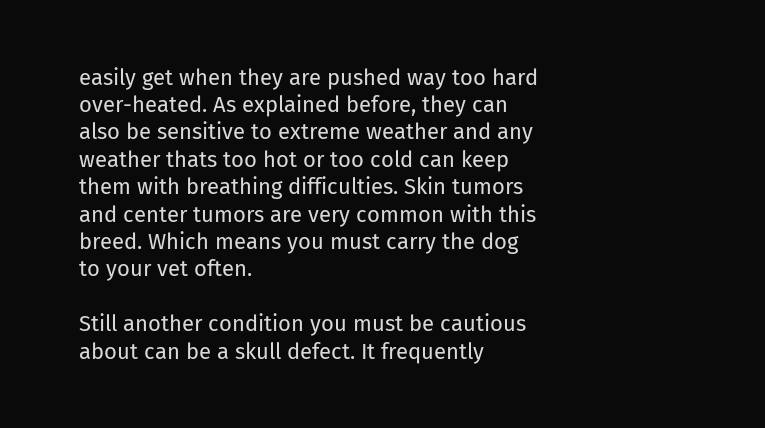easily get when they are pushed way too hard over-heated. As explained before, they can also be sensitive to extreme weather and any weather thats too hot or too cold can keep them with breathing difficulties. Skin tumors and center tumors are very common with this breed. Which means you must carry the dog to your vet often.

Still another condition you must be cautious about can be a skull defect. It frequently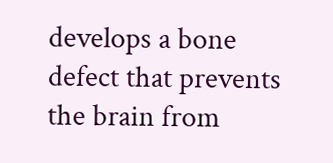develops a bone defect that prevents the brain from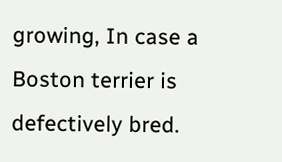growing, In case a Boston terrier is defectively bred.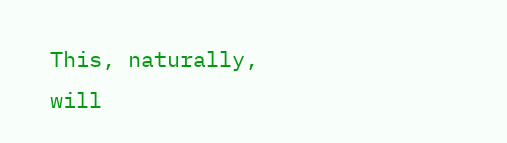This, naturally, will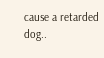cause a retarded dog..